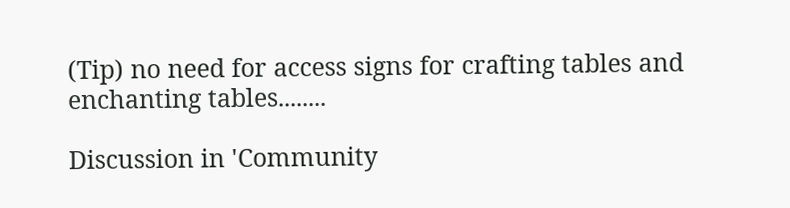(Tip) no need for access signs for crafting tables and enchanting tables........

Discussion in 'Community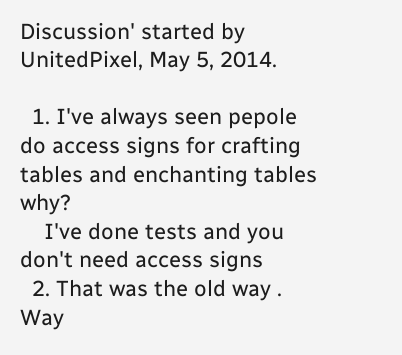Discussion' started by UnitedPixel, May 5, 2014.

  1. I've always seen pepole do access signs for crafting tables and enchanting tables why?
    I've done tests and you don't need access signs
  2. That was the old way . Way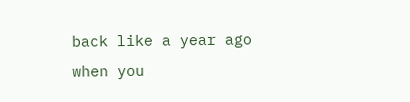back like a year ago when you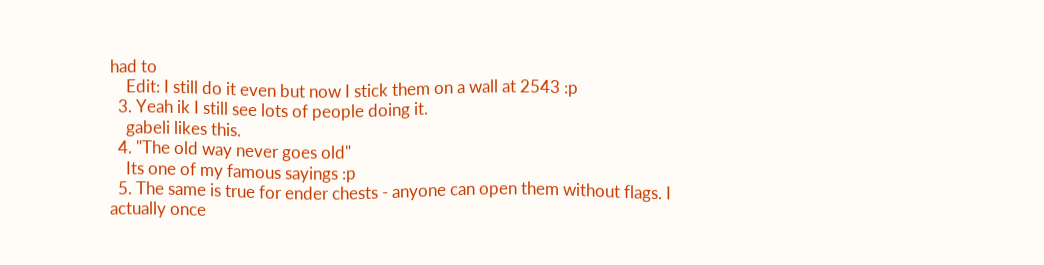had to
    Edit: I still do it even but now I stick them on a wall at 2543 :p
  3. Yeah ik I still see lots of people doing it.
    gabeli likes this.
  4. "The old way never goes old"
    Its one of my famous sayings :p
  5. The same is true for ender chests - anyone can open them without flags. I actually once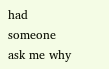had someone ask me why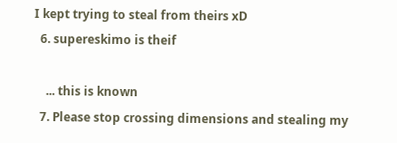I kept trying to steal from theirs xD
  6. supereskimo is theif

    ... this is known
  7. Please stop crossing dimensions and stealing my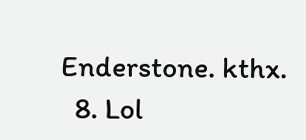Enderstone. kthx.
  8. Lol